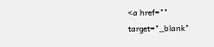<a href="" target="_blank"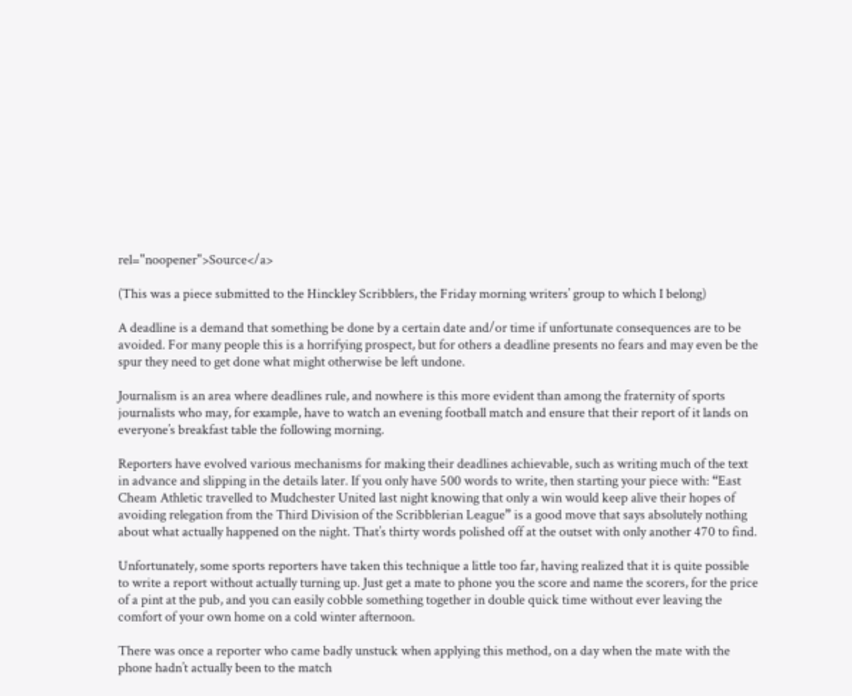rel="noopener">Source</a>

(This was a piece submitted to the Hinckley Scribblers, the Friday morning writers’ group to which I belong)

A deadline is a demand that something be done by a certain date and/or time if unfortunate consequences are to be avoided. For many people this is a horrifying prospect, but for others a deadline presents no fears and may even be the spur they need to get done what might otherwise be left undone.

Journalism is an area where deadlines rule, and nowhere is this more evident than among the fraternity of sports journalists who may, for example, have to watch an evening football match and ensure that their report of it lands on everyone’s breakfast table the following morning.

Reporters have evolved various mechanisms for making their deadlines achievable, such as writing much of the text in advance and slipping in the details later. If you only have 500 words to write, then starting your piece with: “East Cheam Athletic travelled to Mudchester United last night knowing that only a win would keep alive their hopes of avoiding relegation from the Third Division of the Scribblerian League” is a good move that says absolutely nothing about what actually happened on the night. That’s thirty words polished off at the outset with only another 470 to find.

Unfortunately, some sports reporters have taken this technique a little too far, having realized that it is quite possible to write a report without actually turning up. Just get a mate to phone you the score and name the scorers, for the price of a pint at the pub, and you can easily cobble something together in double quick time without ever leaving the comfort of your own home on a cold winter afternoon.

There was once a reporter who came badly unstuck when applying this method, on a day when the mate with the phone hadn’t actually been to the match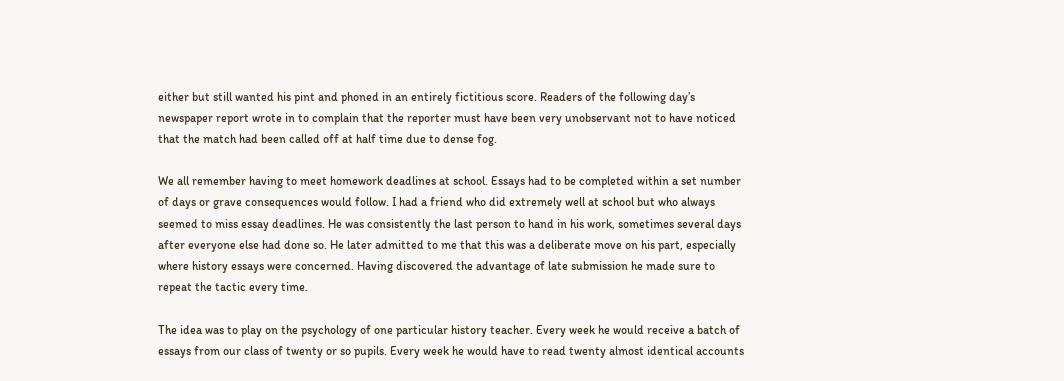either but still wanted his pint and phoned in an entirely fictitious score. Readers of the following day’s newspaper report wrote in to complain that the reporter must have been very unobservant not to have noticed that the match had been called off at half time due to dense fog.

We all remember having to meet homework deadlines at school. Essays had to be completed within a set number of days or grave consequences would follow. I had a friend who did extremely well at school but who always seemed to miss essay deadlines. He was consistently the last person to hand in his work, sometimes several days after everyone else had done so. He later admitted to me that this was a deliberate move on his part, especially where history essays were concerned. Having discovered the advantage of late submission he made sure to repeat the tactic every time.

The idea was to play on the psychology of one particular history teacher. Every week he would receive a batch of essays from our class of twenty or so pupils. Every week he would have to read twenty almost identical accounts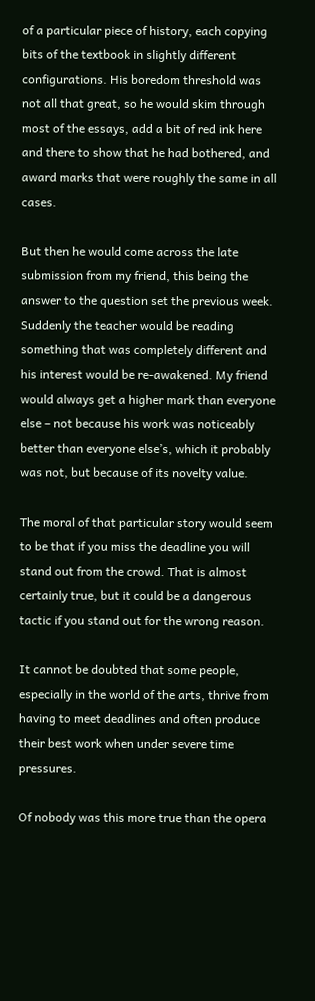of a particular piece of history, each copying bits of the textbook in slightly different configurations. His boredom threshold was not all that great, so he would skim through most of the essays, add a bit of red ink here and there to show that he had bothered, and award marks that were roughly the same in all cases.

But then he would come across the late submission from my friend, this being the answer to the question set the previous week. Suddenly the teacher would be reading something that was completely different and his interest would be re-awakened. My friend would always get a higher mark than everyone else – not because his work was noticeably better than everyone else’s, which it probably was not, but because of its novelty value.

The moral of that particular story would seem to be that if you miss the deadline you will stand out from the crowd. That is almost certainly true, but it could be a dangerous tactic if you stand out for the wrong reason.

It cannot be doubted that some people, especially in the world of the arts, thrive from having to meet deadlines and often produce their best work when under severe time pressures.

Of nobody was this more true than the opera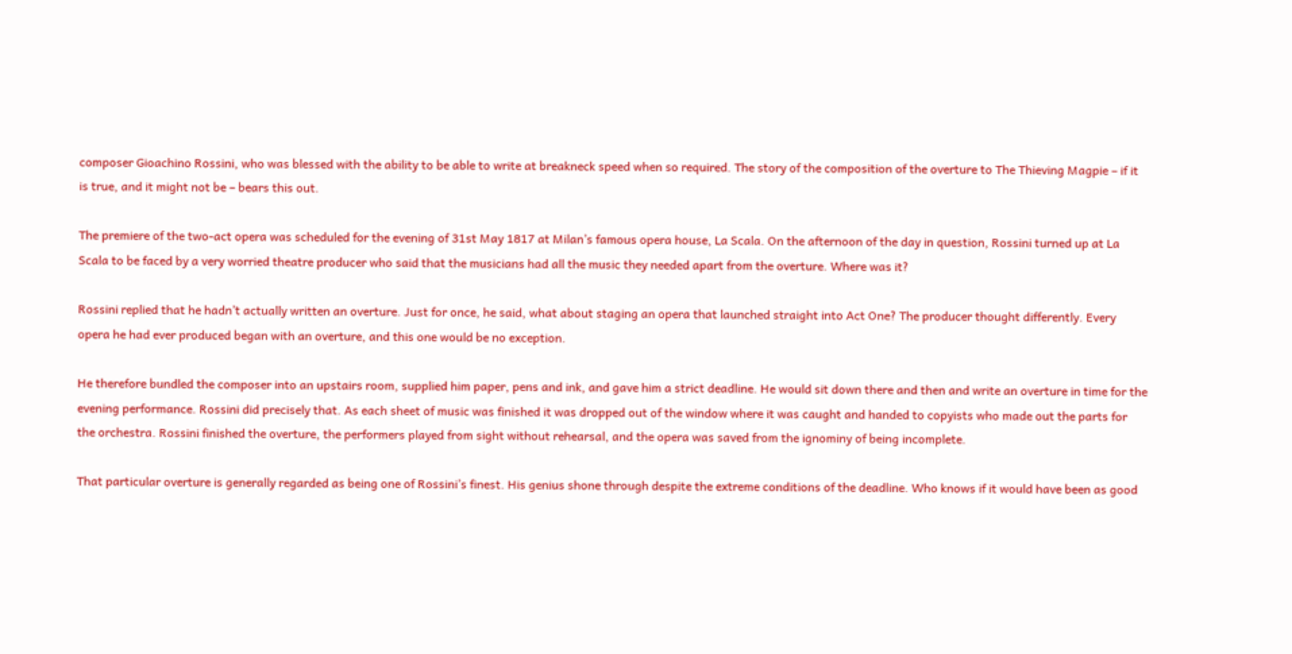composer Gioachino Rossini, who was blessed with the ability to be able to write at breakneck speed when so required. The story of the composition of the overture to The Thieving Magpie – if it is true, and it might not be – bears this out.

The premiere of the two-act opera was scheduled for the evening of 31st May 1817 at Milan’s famous opera house, La Scala. On the afternoon of the day in question, Rossini turned up at La Scala to be faced by a very worried theatre producer who said that the musicians had all the music they needed apart from the overture. Where was it?

Rossini replied that he hadn’t actually written an overture. Just for once, he said, what about staging an opera that launched straight into Act One? The producer thought differently. Every opera he had ever produced began with an overture, and this one would be no exception.

He therefore bundled the composer into an upstairs room, supplied him paper, pens and ink, and gave him a strict deadline. He would sit down there and then and write an overture in time for the evening performance. Rossini did precisely that. As each sheet of music was finished it was dropped out of the window where it was caught and handed to copyists who made out the parts for the orchestra. Rossini finished the overture, the performers played from sight without rehearsal, and the opera was saved from the ignominy of being incomplete.

That particular overture is generally regarded as being one of Rossini’s finest. His genius shone through despite the extreme conditions of the deadline. Who knows if it would have been as good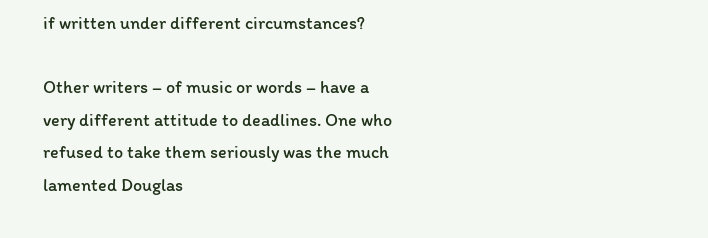if written under different circumstances?

Other writers – of music or words – have a very different attitude to deadlines. One who refused to take them seriously was the much lamented Douglas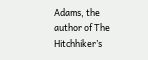Adams, the author of The Hitchhiker’s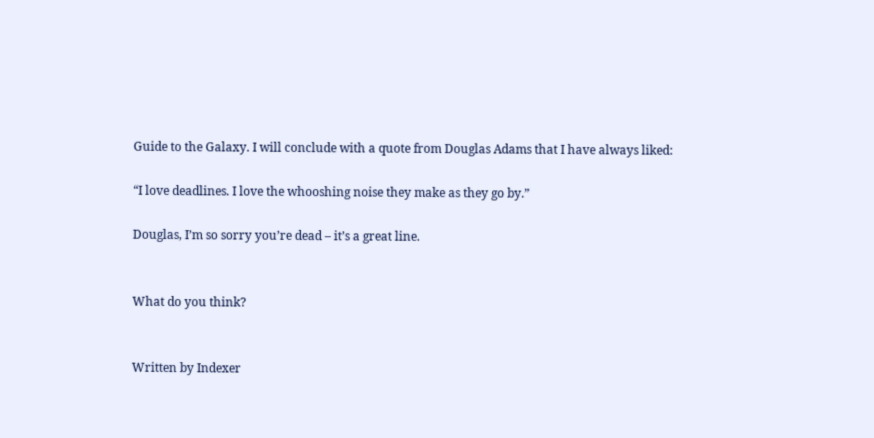Guide to the Galaxy. I will conclude with a quote from Douglas Adams that I have always liked:

“I love deadlines. I love the whooshing noise they make as they go by.”

Douglas, I’m so sorry you’re dead – it’s a great line.


What do you think?


Written by Indexer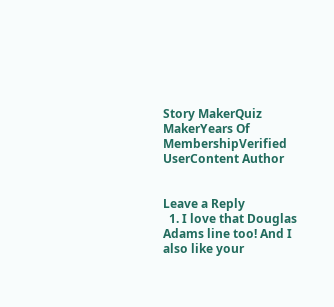Story MakerQuiz MakerYears Of MembershipVerified UserContent Author


Leave a Reply
  1. I love that Douglas Adams line too! And I also like your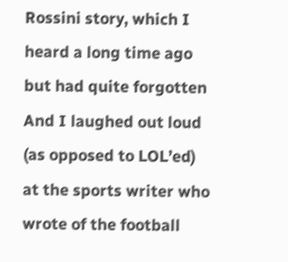Rossini story, which I heard a long time ago but had quite forgotten  And I laughed out loud (as opposed to LOL’ed) at the sports writer who wrote of the football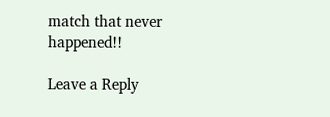match that never happened!!

Leave a Reply